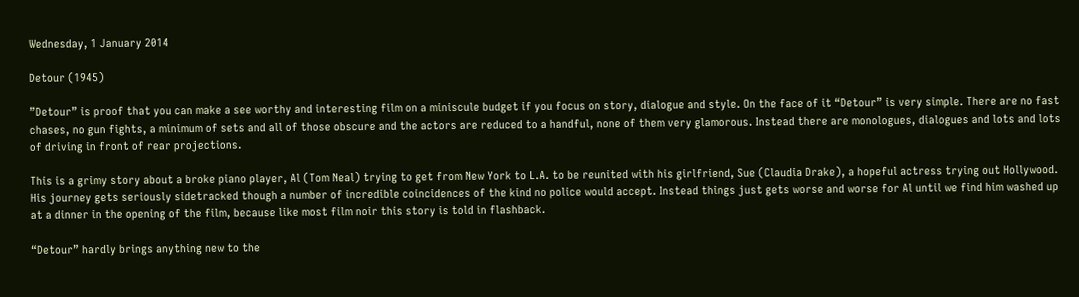Wednesday, 1 January 2014

Detour (1945)

”Detour” is proof that you can make a see worthy and interesting film on a miniscule budget if you focus on story, dialogue and style. On the face of it “Detour” is very simple. There are no fast chases, no gun fights, a minimum of sets and all of those obscure and the actors are reduced to a handful, none of them very glamorous. Instead there are monologues, dialogues and lots and lots of driving in front of rear projections.

This is a grimy story about a broke piano player, Al (Tom Neal) trying to get from New York to L.A. to be reunited with his girlfriend, Sue (Claudia Drake), a hopeful actress trying out Hollywood. His journey gets seriously sidetracked though a number of incredible coincidences of the kind no police would accept. Instead things just gets worse and worse for Al until we find him washed up at a dinner in the opening of the film, because like most film noir this story is told in flashback.

“Detour” hardly brings anything new to the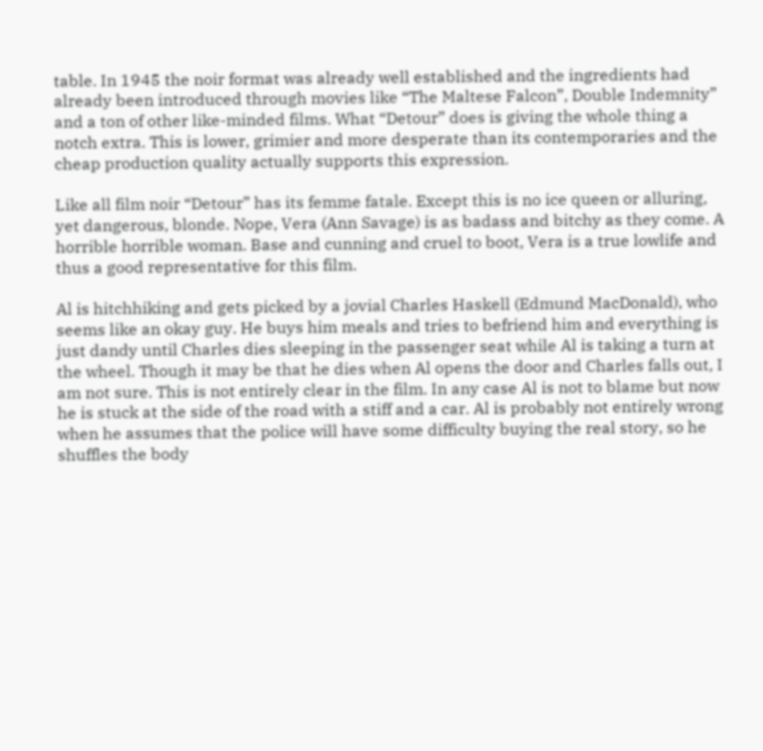table. In 1945 the noir format was already well established and the ingredients had already been introduced through movies like “The Maltese Falcon”, Double Indemnity” and a ton of other like-minded films. What “Detour” does is giving the whole thing a notch extra. This is lower, grimier and more desperate than its contemporaries and the cheap production quality actually supports this expression.

Like all film noir “Detour” has its femme fatale. Except this is no ice queen or alluring, yet dangerous, blonde. Nope, Vera (Ann Savage) is as badass and bitchy as they come. A horrible horrible woman. Base and cunning and cruel to boot, Vera is a true lowlife and thus a good representative for this film.

Al is hitchhiking and gets picked by a jovial Charles Haskell (Edmund MacDonald), who seems like an okay guy. He buys him meals and tries to befriend him and everything is just dandy until Charles dies sleeping in the passenger seat while Al is taking a turn at the wheel. Though it may be that he dies when Al opens the door and Charles falls out, I am not sure. This is not entirely clear in the film. In any case Al is not to blame but now he is stuck at the side of the road with a stiff and a car. Al is probably not entirely wrong when he assumes that the police will have some difficulty buying the real story, so he shuffles the body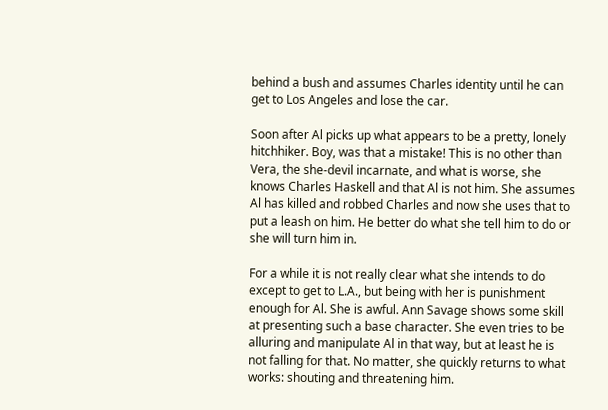behind a bush and assumes Charles identity until he can get to Los Angeles and lose the car.

Soon after Al picks up what appears to be a pretty, lonely hitchhiker. Boy, was that a mistake! This is no other than Vera, the she-devil incarnate, and what is worse, she knows Charles Haskell and that Al is not him. She assumes Al has killed and robbed Charles and now she uses that to put a leash on him. He better do what she tell him to do or she will turn him in.

For a while it is not really clear what she intends to do except to get to L.A., but being with her is punishment enough for Al. She is awful. Ann Savage shows some skill at presenting such a base character. She even tries to be alluring and manipulate Al in that way, but at least he is not falling for that. No matter, she quickly returns to what works: shouting and threatening him.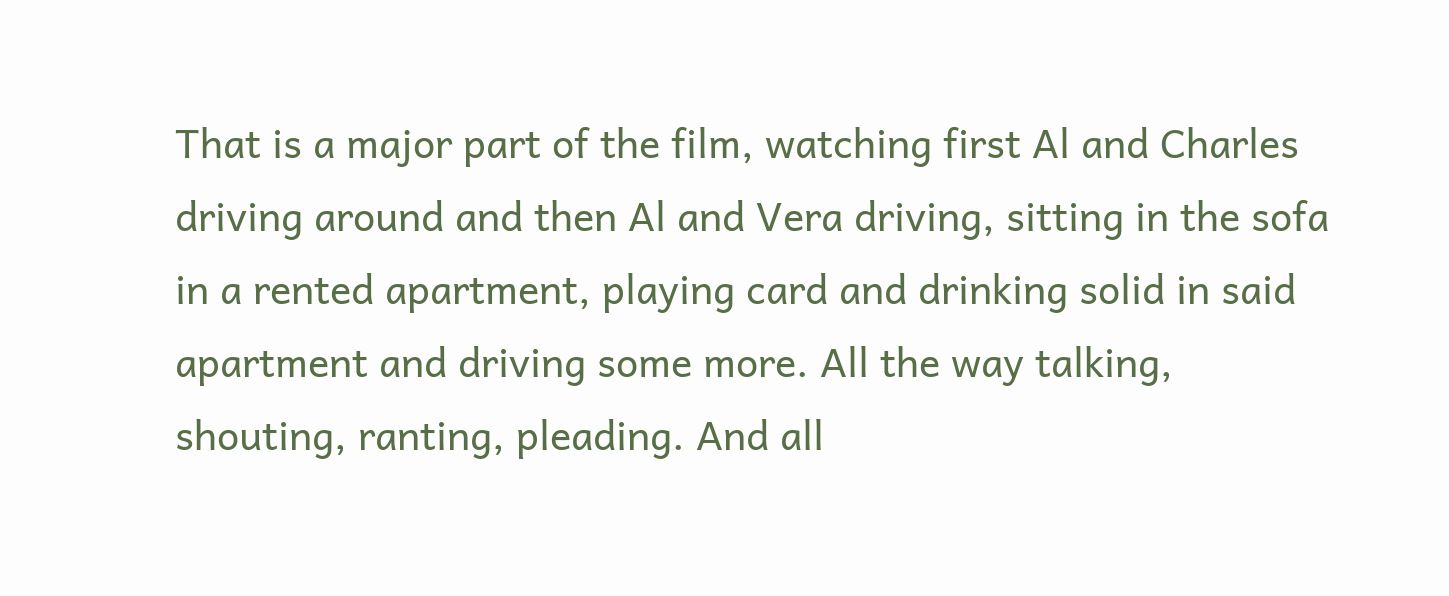That is a major part of the film, watching first Al and Charles driving around and then Al and Vera driving, sitting in the sofa in a rented apartment, playing card and drinking solid in said apartment and driving some more. All the way talking, shouting, ranting, pleading. And all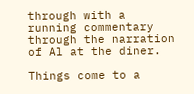through with a running commentary through the narration of Al at the diner.

Things come to a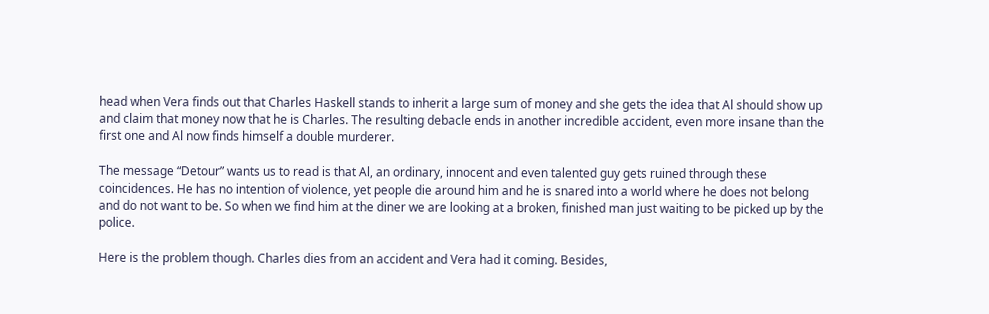head when Vera finds out that Charles Haskell stands to inherit a large sum of money and she gets the idea that Al should show up and claim that money now that he is Charles. The resulting debacle ends in another incredible accident, even more insane than the first one and Al now finds himself a double murderer.

The message “Detour” wants us to read is that Al, an ordinary, innocent and even talented guy gets ruined through these coincidences. He has no intention of violence, yet people die around him and he is snared into a world where he does not belong and do not want to be. So when we find him at the diner we are looking at a broken, finished man just waiting to be picked up by the police.

Here is the problem though. Charles dies from an accident and Vera had it coming. Besides,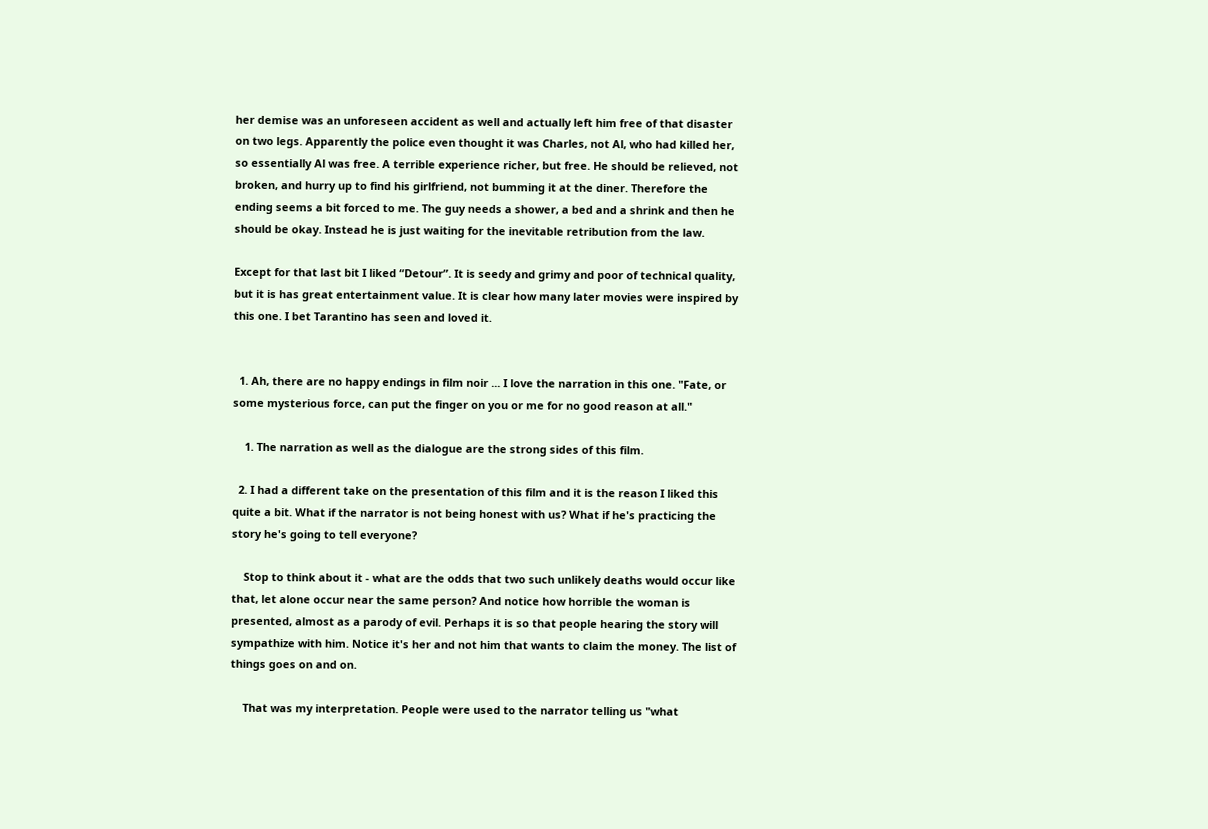her demise was an unforeseen accident as well and actually left him free of that disaster on two legs. Apparently the police even thought it was Charles, not Al, who had killed her, so essentially Al was free. A terrible experience richer, but free. He should be relieved, not broken, and hurry up to find his girlfriend, not bumming it at the diner. Therefore the ending seems a bit forced to me. The guy needs a shower, a bed and a shrink and then he should be okay. Instead he is just waiting for the inevitable retribution from the law.

Except for that last bit I liked “Detour”. It is seedy and grimy and poor of technical quality, but it is has great entertainment value. It is clear how many later movies were inspired by this one. I bet Tarantino has seen and loved it.


  1. Ah, there are no happy endings in film noir ... I love the narration in this one. "Fate, or some mysterious force, can put the finger on you or me for no good reason at all."

    1. The narration as well as the dialogue are the strong sides of this film.

  2. I had a different take on the presentation of this film and it is the reason I liked this quite a bit. What if the narrator is not being honest with us? What if he's practicing the story he's going to tell everyone?

    Stop to think about it - what are the odds that two such unlikely deaths would occur like that, let alone occur near the same person? And notice how horrible the woman is presented, almost as a parody of evil. Perhaps it is so that people hearing the story will sympathize with him. Notice it's her and not him that wants to claim the money. The list of things goes on and on.

    That was my interpretation. People were used to the narrator telling us "what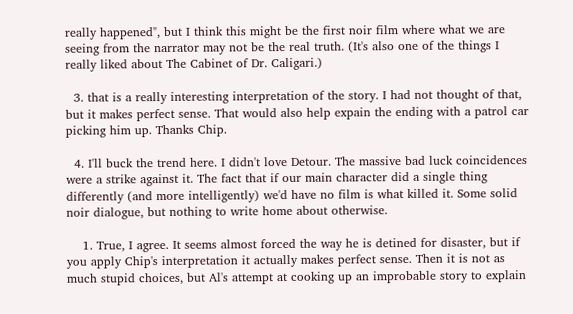really happened", but I think this might be the first noir film where what we are seeing from the narrator may not be the real truth. (It's also one of the things I really liked about The Cabinet of Dr. Caligari.)

  3. that is a really interesting interpretation of the story. I had not thought of that, but it makes perfect sense. That would also help expain the ending with a patrol car picking him up. Thanks Chip.

  4. I'll buck the trend here. I didn't love Detour. The massive bad luck coincidences were a strike against it. The fact that if our main character did a single thing differently (and more intelligently) we'd have no film is what killed it. Some solid noir dialogue, but nothing to write home about otherwise.

    1. True, I agree. It seems almost forced the way he is detined for disaster, but if you apply Chip's interpretation it actually makes perfect sense. Then it is not as much stupid choices, but Al's attempt at cooking up an improbable story to explain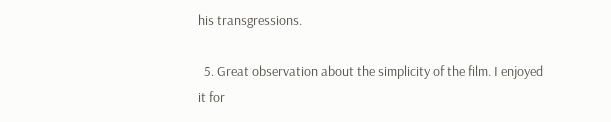his transgressions.

  5. Great observation about the simplicity of the film. I enjoyed it for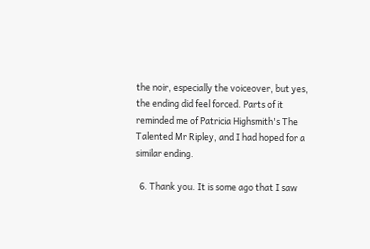the noir, especially the voiceover, but yes, the ending did feel forced. Parts of it reminded me of Patricia Highsmith's The Talented Mr Ripley, and I had hoped for a similar ending.

  6. Thank you. It is some ago that I saw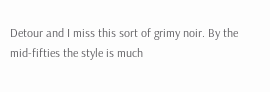Detour and I miss this sort of grimy noir. By the mid-fifties the style is much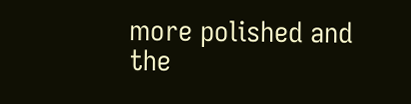more polished and the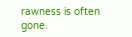rawness is often gone.